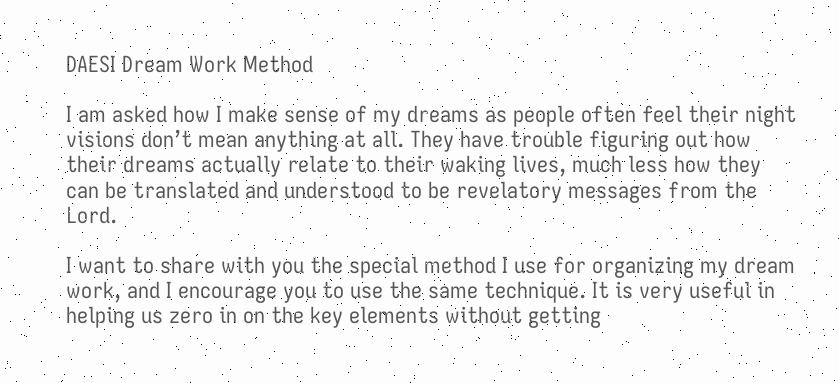DAESI Dream Work Method

I am asked how I make sense of my dreams as people often feel their night visions don’t mean anything at all. They have trouble figuring out how their dreams actually relate to their waking lives, much less how they can be translated and understood to be revelatory messages from the Lord.

I want to share with you the special method I use for organizing my dream work, and I encourage you to use the same technique. It is very useful in helping us zero in on the key elements without getting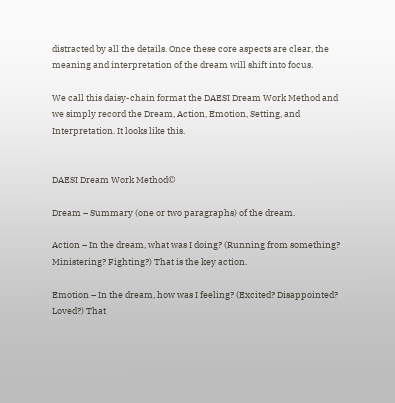distracted by all the details. Once these core aspects are clear, the meaning and interpretation of the dream will shift into focus.

We call this daisy-chain format the DAESI Dream Work Method and we simply record the Dream, Action, Emotion, Setting, and Interpretation. It looks like this.


DAESI Dream Work Method©

Dream – Summary (one or two paragraphs) of the dream.

Action – In the dream, what was I doing? (Running from something? Ministering? Fighting?) That is the key action.

Emotion – In the dream, how was I feeling? (Excited? Disappointed? Loved?) That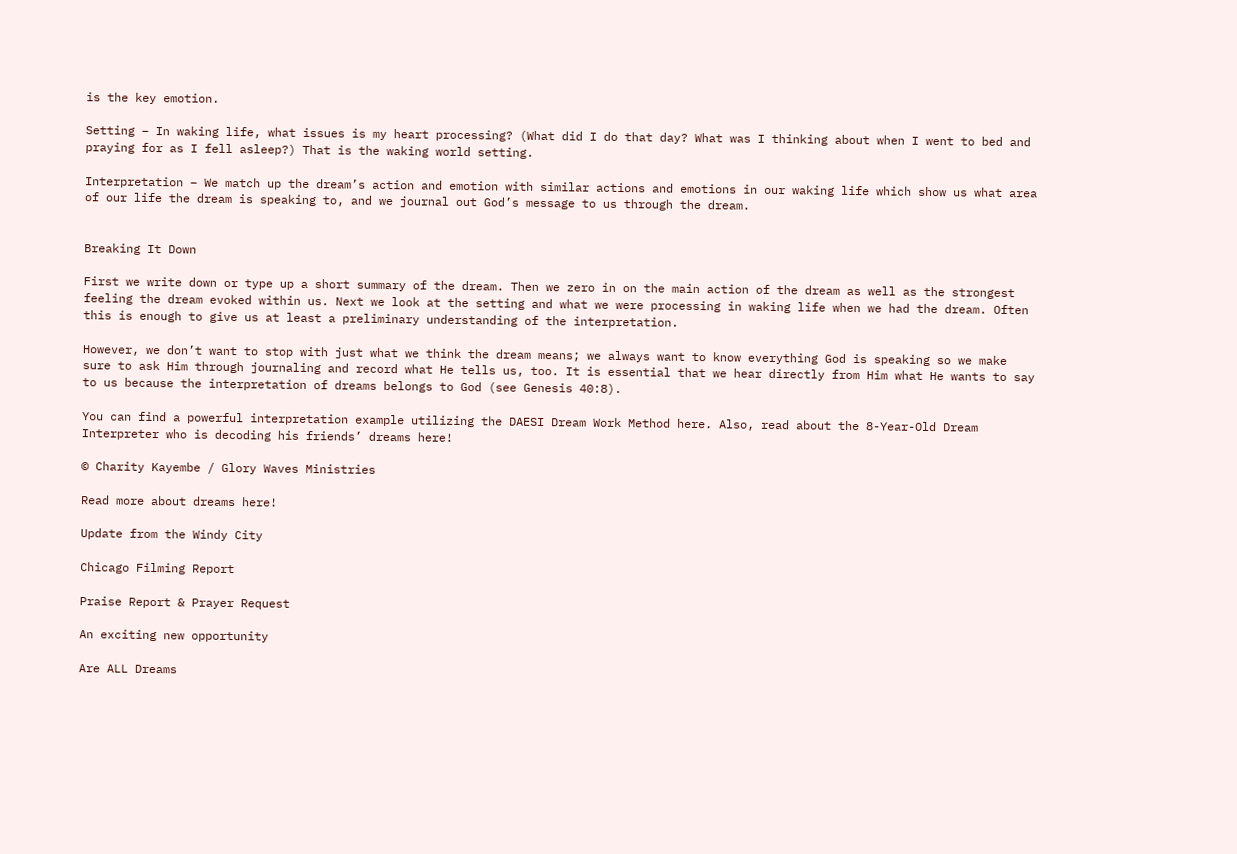is the key emotion.

Setting – In waking life, what issues is my heart processing? (What did I do that day? What was I thinking about when I went to bed and praying for as I fell asleep?) That is the waking world setting.

Interpretation – We match up the dream’s action and emotion with similar actions and emotions in our waking life which show us what area of our life the dream is speaking to, and we journal out God’s message to us through the dream.


Breaking It Down

First we write down or type up a short summary of the dream. Then we zero in on the main action of the dream as well as the strongest feeling the dream evoked within us. Next we look at the setting and what we were processing in waking life when we had the dream. Often this is enough to give us at least a preliminary understanding of the interpretation.

However, we don’t want to stop with just what we think the dream means; we always want to know everything God is speaking so we make sure to ask Him through journaling and record what He tells us, too. It is essential that we hear directly from Him what He wants to say to us because the interpretation of dreams belongs to God (see Genesis 40:8).

You can find a powerful interpretation example utilizing the DAESI Dream Work Method here. Also, read about the 8-Year-Old Dream Interpreter who is decoding his friends’ dreams here!

© Charity Kayembe / Glory Waves Ministries

Read more about dreams here!

Update from the Windy City

Chicago Filming Report

Praise Report & Prayer Request

An exciting new opportunity

Are ALL Dreams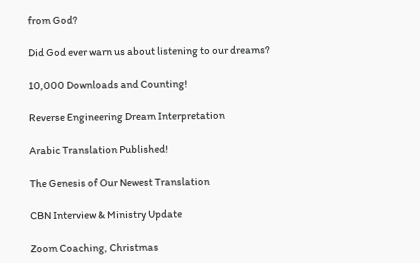from God?

Did God ever warn us about listening to our dreams?

10,000 Downloads and Counting!

Reverse Engineering Dream Interpretation

Arabic Translation Published!

The Genesis of Our Newest Translation

CBN Interview & Ministry Update

Zoom Coaching, Christmas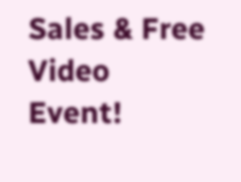Sales & Free Video Event!